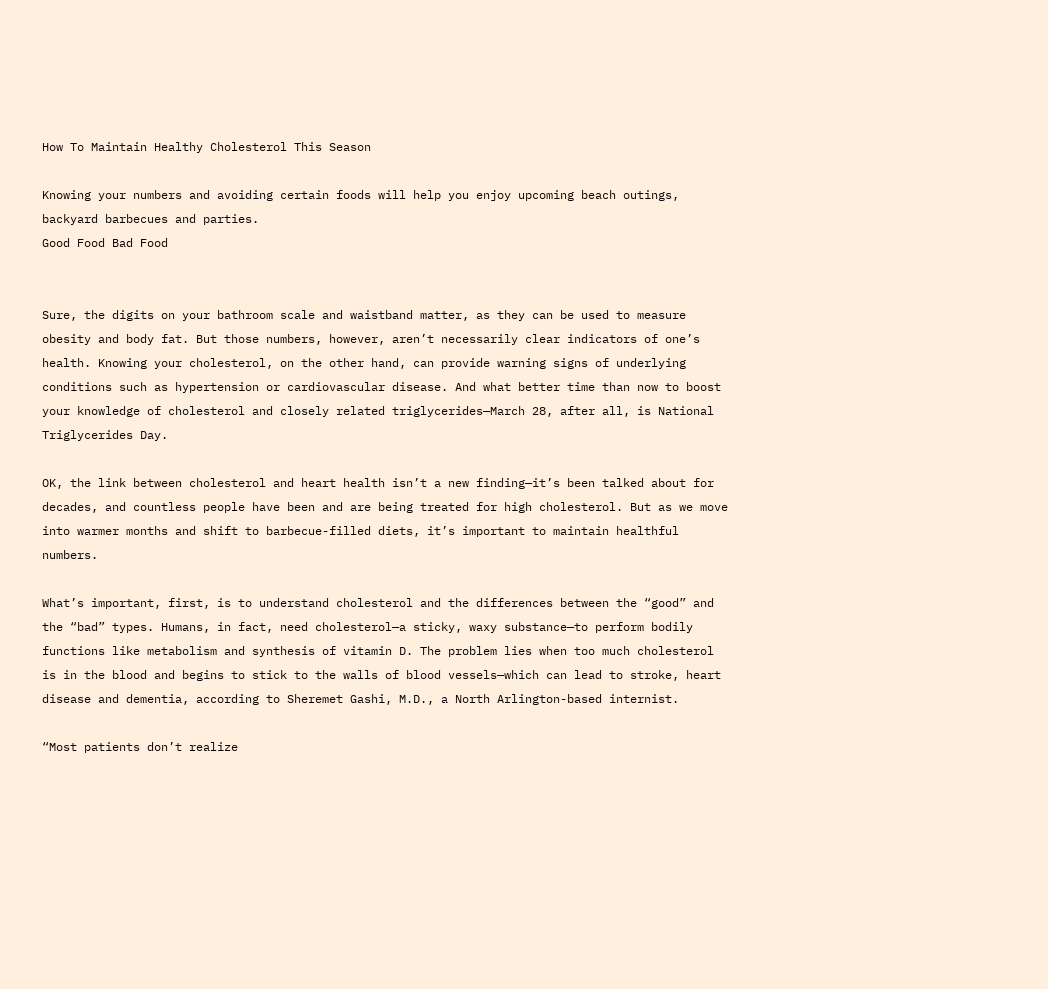How To Maintain Healthy Cholesterol This Season

Knowing your numbers and avoiding certain foods will help you enjoy upcoming beach outings, backyard barbecues and parties.
Good Food Bad Food


Sure, the digits on your bathroom scale and waistband matter, as they can be used to measure obesity and body fat. But those numbers, however, aren’t necessarily clear indicators of one’s health. Knowing your cholesterol, on the other hand, can provide warning signs of underlying conditions such as hypertension or cardiovascular disease. And what better time than now to boost your knowledge of cholesterol and closely related triglycerides—March 28, after all, is National Triglycerides Day.

OK, the link between cholesterol and heart health isn’t a new finding—it’s been talked about for decades, and countless people have been and are being treated for high cholesterol. But as we move into warmer months and shift to barbecue-filled diets, it’s important to maintain healthful numbers.

What’s important, first, is to understand cholesterol and the differences between the “good” and the “bad” types. Humans, in fact, need cholesterol—a sticky, waxy substance—to perform bodily functions like metabolism and synthesis of vitamin D. The problem lies when too much cholesterol is in the blood and begins to stick to the walls of blood vessels—which can lead to stroke, heart disease and dementia, according to Sheremet Gashi, M.D., a North Arlington-based internist.

“Most patients don’t realize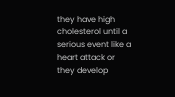they have high cholesterol until a serious event like a heart attack or they develop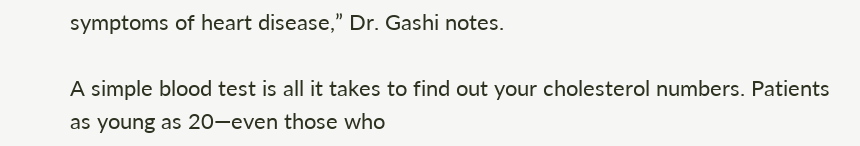symptoms of heart disease,” Dr. Gashi notes.

A simple blood test is all it takes to find out your cholesterol numbers. Patients as young as 20—even those who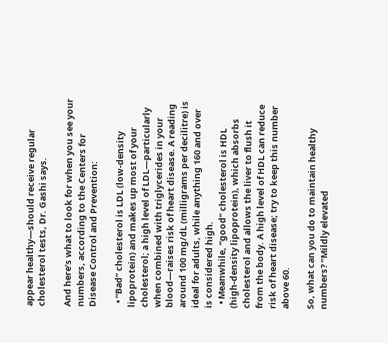appear healthy—should receive regular cholesterol tests, Dr. Gashi says.

And here’s what to look for when you see your numbers, according to the Centers for Disease Control and Prevention:

  • “Bad” cholesterol is LDL (low-density lipoprotein) and makes up most of your cholesterol; a high level of LDL—particularly when combined with triglycerides in your blood—raises risk of heart disease. A reading around 100 mg/dL (milligrams per decilitre) is ideal for adults, while anything 160 and over is considered high.
  • Meanwhile, “good” cholesterol is HDL (high-density lipoprotein), which absorbs cholesterol and allows the liver to flush it from the body. A high level of HDL can reduce risk of heart disease; try to keep this number above 60.

So, what can you do to maintain healthy numbers? “Mildly elevated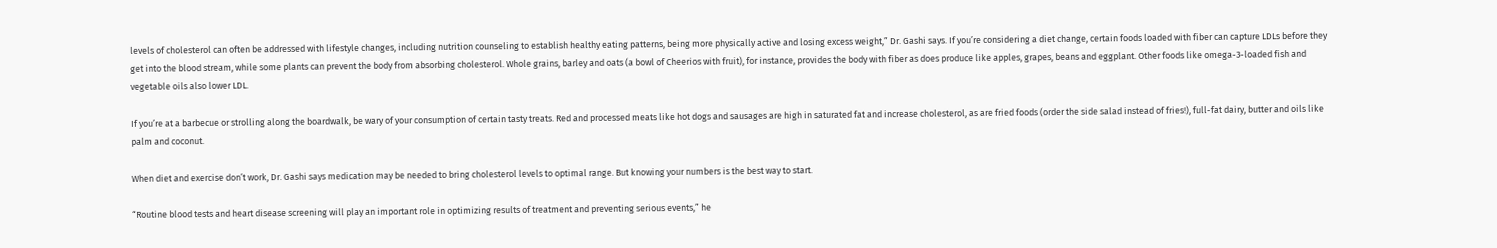levels of cholesterol can often be addressed with lifestyle changes, including nutrition counseling to establish healthy eating patterns, being more physically active and losing excess weight,” Dr. Gashi says. If you’re considering a diet change, certain foods loaded with fiber can capture LDLs before they get into the blood stream, while some plants can prevent the body from absorbing cholesterol. Whole grains, barley and oats (a bowl of Cheerios with fruit), for instance, provides the body with fiber as does produce like apples, grapes, beans and eggplant. Other foods like omega-3-loaded fish and vegetable oils also lower LDL.

If you’re at a barbecue or strolling along the boardwalk, be wary of your consumption of certain tasty treats. Red and processed meats like hot dogs and sausages are high in saturated fat and increase cholesterol, as are fried foods (order the side salad instead of fries!), full-fat dairy, butter and oils like palm and coconut.

When diet and exercise don’t work, Dr. Gashi says medication may be needed to bring cholesterol levels to optimal range. But knowing your numbers is the best way to start.

“Routine blood tests and heart disease screening will play an important role in optimizing results of treatment and preventing serious events,” he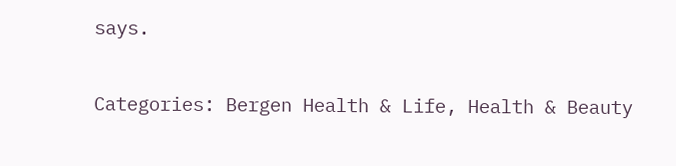says.

Categories: Bergen Health & Life, Health & Beauty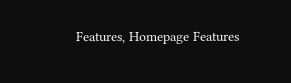Features, Homepage Features